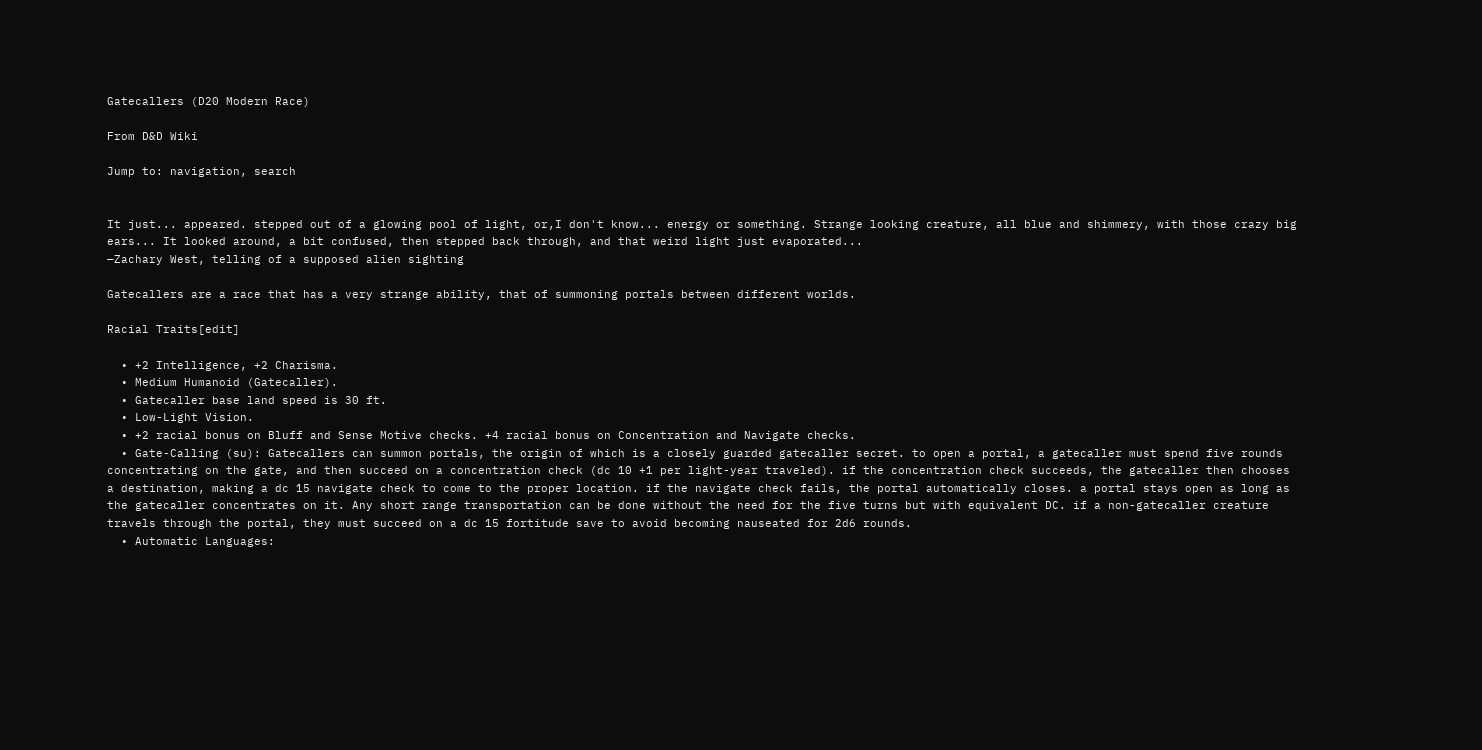Gatecallers (D20 Modern Race)

From D&D Wiki

Jump to: navigation, search


It just... appeared. stepped out of a glowing pool of light, or,I don't know... energy or something. Strange looking creature, all blue and shimmery, with those crazy big ears... It looked around, a bit confused, then stepped back through, and that weird light just evaporated...
—Zachary West, telling of a supposed alien sighting

Gatecallers are a race that has a very strange ability, that of summoning portals between different worlds.

Racial Traits[edit]

  • +2 Intelligence, +2 Charisma.
  • Medium Humanoid (Gatecaller).
  • Gatecaller base land speed is 30 ft.
  • Low-Light Vision.
  • +2 racial bonus on Bluff and Sense Motive checks. +4 racial bonus on Concentration and Navigate checks.
  • Gate-Calling (su): Gatecallers can summon portals, the origin of which is a closely guarded gatecaller secret. to open a portal, a gatecaller must spend five rounds concentrating on the gate, and then succeed on a concentration check (dc 10 +1 per light-year traveled). if the concentration check succeeds, the gatecaller then chooses a destination, making a dc 15 navigate check to come to the proper location. if the navigate check fails, the portal automatically closes. a portal stays open as long as the gatecaller concentrates on it. Any short range transportation can be done without the need for the five turns but with equivalent DC. if a non-gatecaller creature travels through the portal, they must succeed on a dc 15 fortitude save to avoid becoming nauseated for 2d6 rounds.
  • Automatic Languages: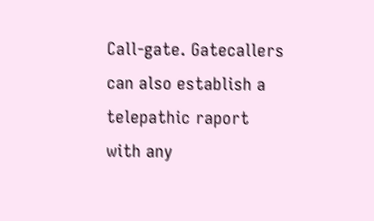Call-gate. Gatecallers can also establish a telepathic raport with any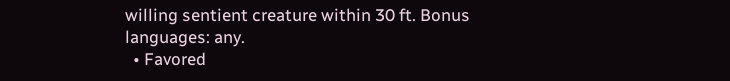willing sentient creature within 30 ft. Bonus languages: any.
  • Favored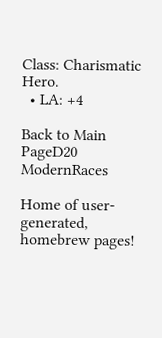Class: Charismatic Hero.
  • LA: +4

Back to Main PageD20 ModernRaces

Home of user-generated,
homebrew pages!